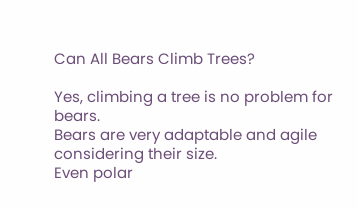Can All Bears Climb Trees?

Yes, climbing a tree is no problem for bears.
Bears are very adaptable and agile considering their size.
Even polar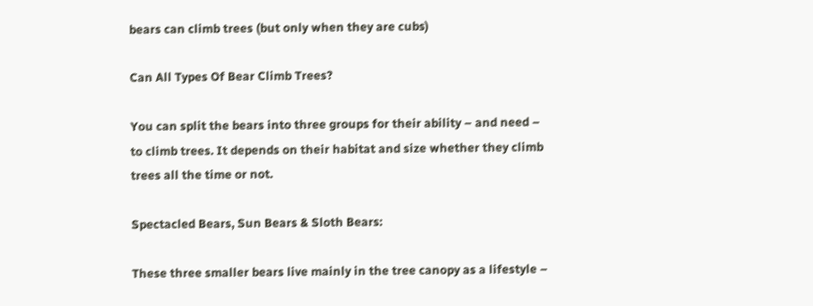bears can climb trees (but only when they are cubs)

Can All Types Of Bear Climb Trees?

You can split the bears into three groups for their ability – and need – to climb trees. It depends on their habitat and size whether they climb trees all the time or not.

Spectacled Bears, Sun Bears & Sloth Bears:

These three smaller bears live mainly in the tree canopy as a lifestyle –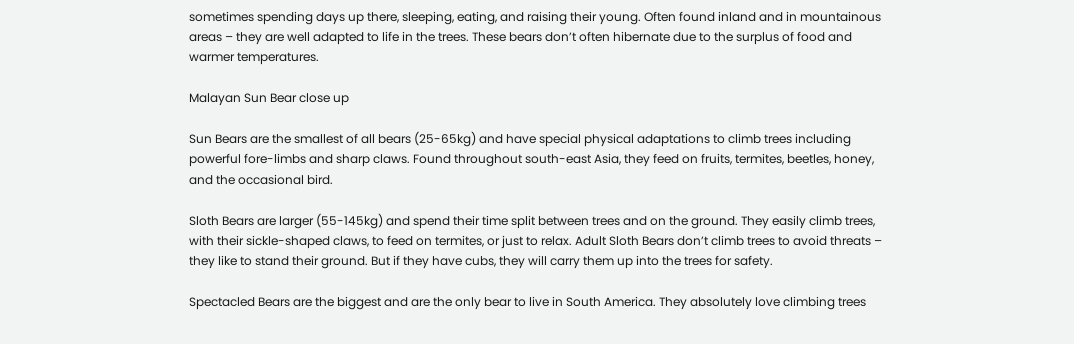sometimes spending days up there, sleeping, eating, and raising their young. Often found inland and in mountainous areas – they are well adapted to life in the trees. These bears don’t often hibernate due to the surplus of food and warmer temperatures.

Malayan Sun Bear close up

Sun Bears are the smallest of all bears (25-65kg) and have special physical adaptations to climb trees including powerful fore-limbs and sharp claws. Found throughout south-east Asia, they feed on fruits, termites, beetles, honey, and the occasional bird.

Sloth Bears are larger (55-145kg) and spend their time split between trees and on the ground. They easily climb trees, with their sickle-shaped claws, to feed on termites, or just to relax. Adult Sloth Bears don’t climb trees to avoid threats – they like to stand their ground. But if they have cubs, they will carry them up into the trees for safety.

Spectacled Bears are the biggest and are the only bear to live in South America. They absolutely love climbing trees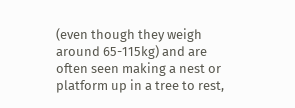(even though they weigh around 65-115kg) and are often seen making a nest or platform up in a tree to rest,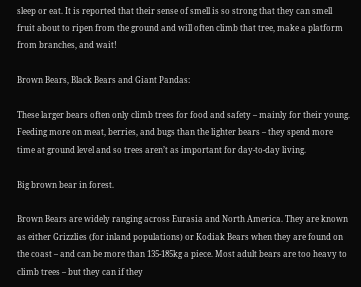sleep or eat. It is reported that their sense of smell is so strong that they can smell fruit about to ripen from the ground and will often climb that tree, make a platform from branches, and wait!

Brown Bears, Black Bears and Giant Pandas:

These larger bears often only climb trees for food and safety – mainly for their young. Feeding more on meat, berries, and bugs than the lighter bears – they spend more time at ground level and so trees aren’t as important for day-to-day living.

Big brown bear in forest.

Brown Bears are widely ranging across Eurasia and North America. They are known as either Grizzlies (for inland populations) or Kodiak Bears when they are found on the coast – and can be more than 135-185kg a piece. Most adult bears are too heavy to climb trees – but they can if they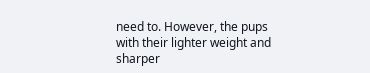need to. However, the pups with their lighter weight and sharper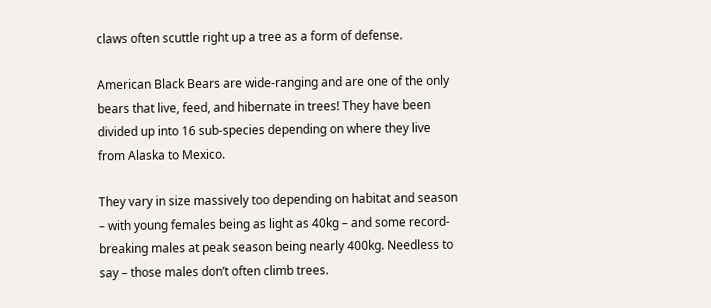claws often scuttle right up a tree as a form of defense.

American Black Bears are wide-ranging and are one of the only bears that live, feed, and hibernate in trees! They have been divided up into 16 sub-species depending on where they live from Alaska to Mexico.

They vary in size massively too depending on habitat and season – with young females being as light as 40kg – and some record-breaking males at peak season being nearly 400kg. Needless to say – those males don’t often climb trees.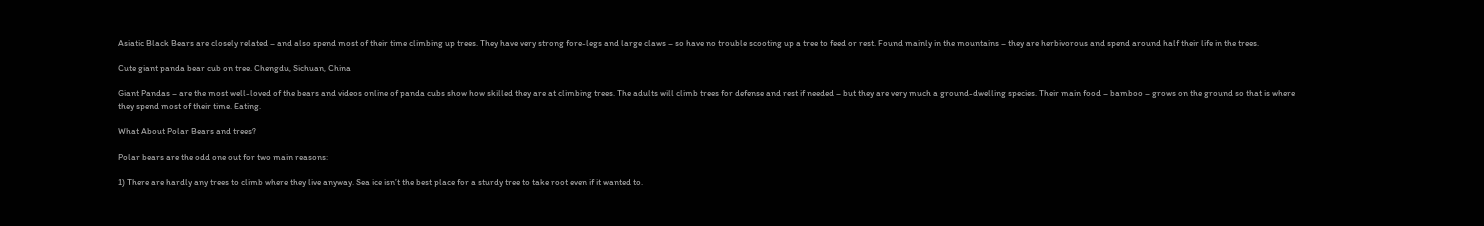Asiatic Black Bears are closely related – and also spend most of their time climbing up trees. They have very strong fore-legs and large claws – so have no trouble scooting up a tree to feed or rest. Found mainly in the mountains – they are herbivorous and spend around half their life in the trees.

Cute giant panda bear cub on tree. Chengdu, Sichuan, China

Giant Pandas – are the most well-loved of the bears and videos online of panda cubs show how skilled they are at climbing trees. The adults will climb trees for defense and rest if needed – but they are very much a ground-dwelling species. Their main food – bamboo – grows on the ground so that is where they spend most of their time. Eating.

What About Polar Bears and trees?

Polar bears are the odd one out for two main reasons:

1) There are hardly any trees to climb where they live anyway. Sea ice isn’t the best place for a sturdy tree to take root even if it wanted to.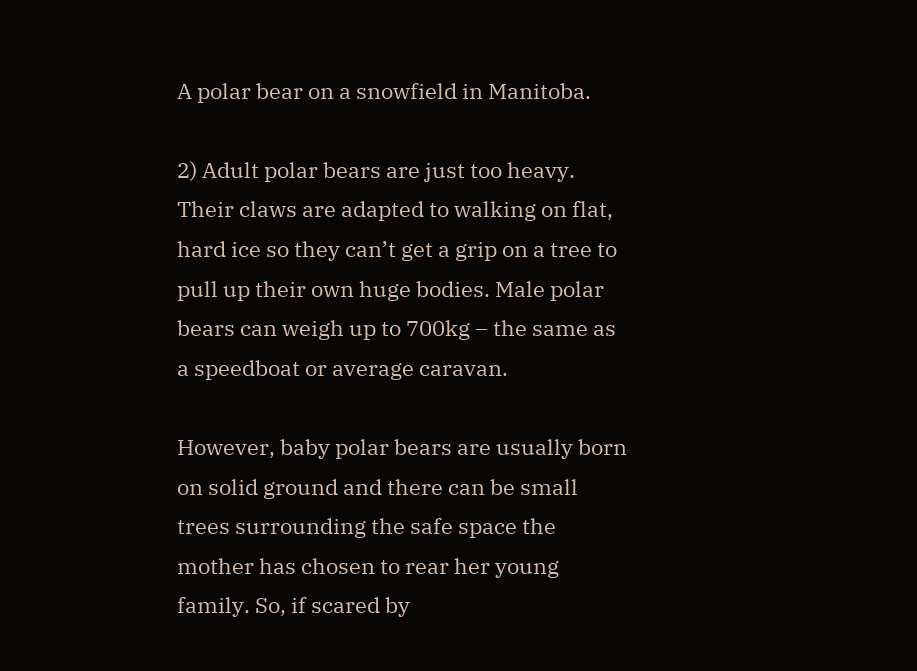A polar bear on a snowfield in Manitoba.

2) Adult polar bears are just too heavy. Their claws are adapted to walking on flat, hard ice so they can’t get a grip on a tree to pull up their own huge bodies. Male polar bears can weigh up to 700kg – the same as a speedboat or average caravan.

However, baby polar bears are usually born on solid ground and there can be small trees surrounding the safe space the mother has chosen to rear her young family. So, if scared by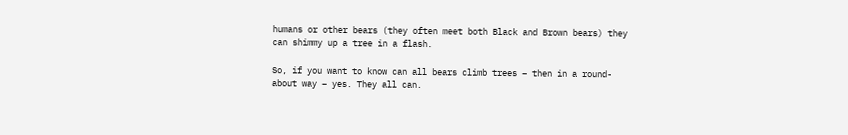humans or other bears (they often meet both Black and Brown bears) they can shimmy up a tree in a flash.

So, if you want to know can all bears climb trees – then in a round-about way – yes. They all can.